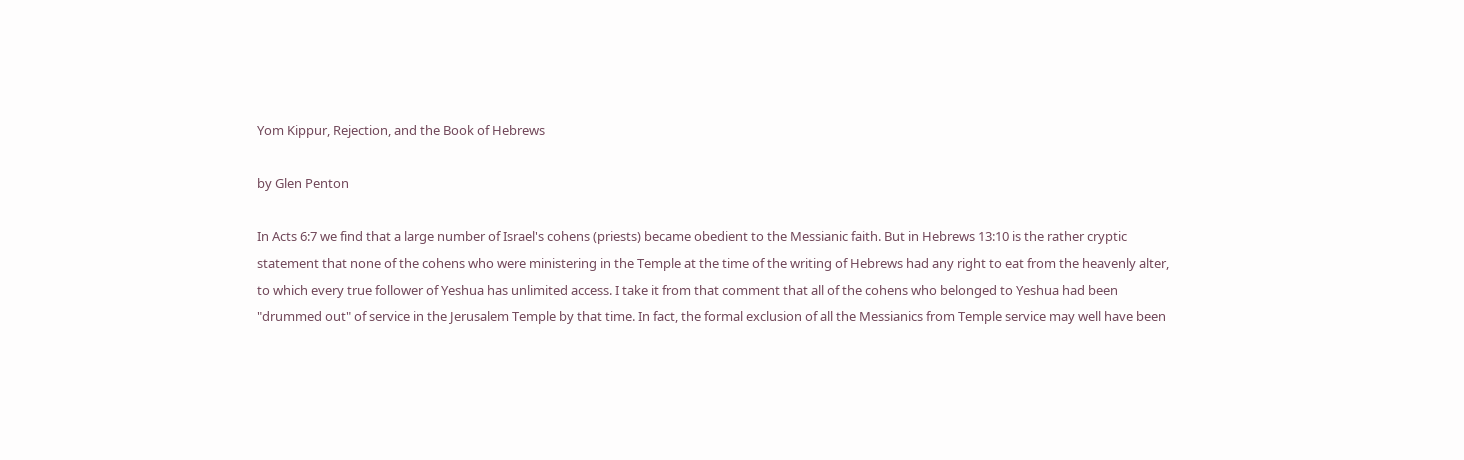Yom Kippur, Rejection, and the Book of Hebrews

by Glen Penton

In Acts 6:7 we find that a large number of Israel's cohens (priests) became obedient to the Messianic faith. But in Hebrews 13:10 is the rather cryptic statement that none of the cohens who were ministering in the Temple at the time of the writing of Hebrews had any right to eat from the heavenly alter, to which every true follower of Yeshua has unlimited access. I take it from that comment that all of the cohens who belonged to Yeshua had been "drummed out" of service in the Jerusalem Temple by that time. In fact, the formal exclusion of all the Messianics from Temple service may well have been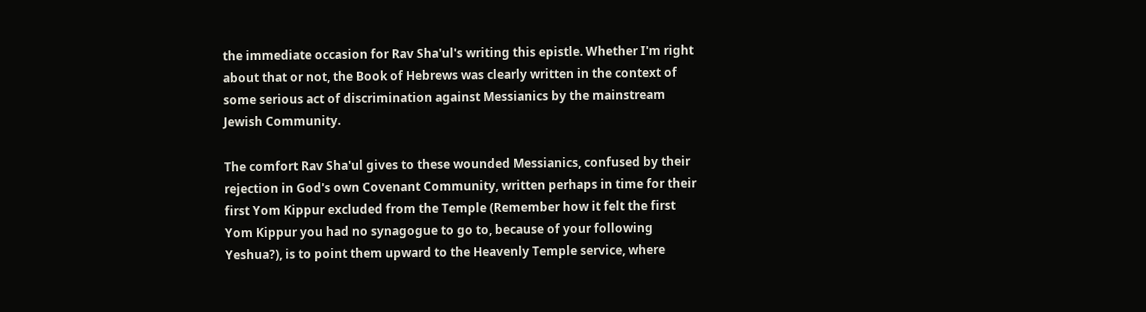the immediate occasion for Rav Sha'ul's writing this epistle. Whether I'm right about that or not, the Book of Hebrews was clearly written in the context of some serious act of discrimination against Messianics by the mainstream Jewish Community.

The comfort Rav Sha'ul gives to these wounded Messianics, confused by their rejection in God's own Covenant Community, written perhaps in time for their first Yom Kippur excluded from the Temple (Remember how it felt the first Yom Kippur you had no synagogue to go to, because of your following Yeshua?), is to point them upward to the Heavenly Temple service, where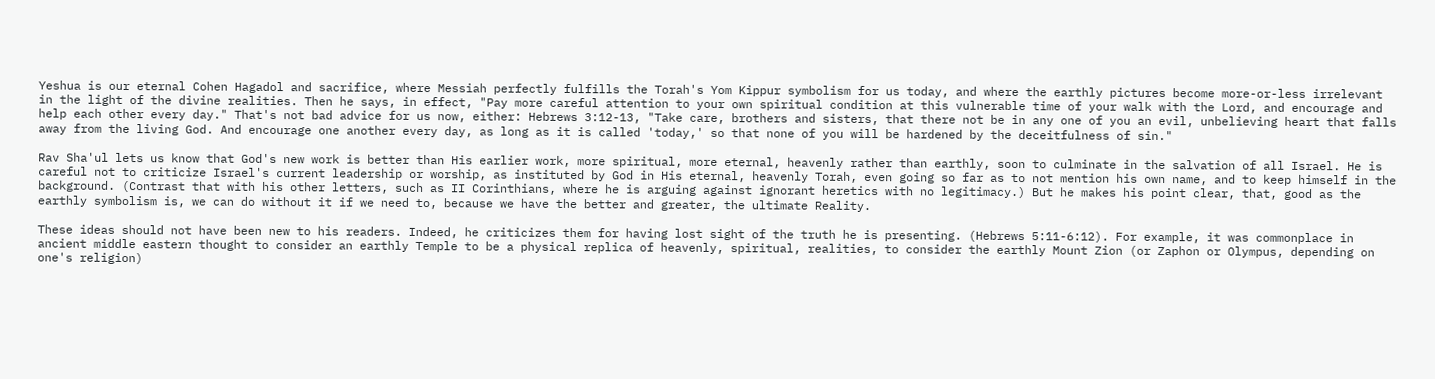Yeshua is our eternal Cohen Hagadol and sacrifice, where Messiah perfectly fulfills the Torah's Yom Kippur symbolism for us today, and where the earthly pictures become more-or-less irrelevant in the light of the divine realities. Then he says, in effect, "Pay more careful attention to your own spiritual condition at this vulnerable time of your walk with the Lord, and encourage and help each other every day." That's not bad advice for us now, either: Hebrews 3:12-13, "Take care, brothers and sisters, that there not be in any one of you an evil, unbelieving heart that falls away from the living God. And encourage one another every day, as long as it is called 'today,' so that none of you will be hardened by the deceitfulness of sin."

Rav Sha'ul lets us know that God's new work is better than His earlier work, more spiritual, more eternal, heavenly rather than earthly, soon to culminate in the salvation of all Israel. He is careful not to criticize Israel's current leadership or worship, as instituted by God in His eternal, heavenly Torah, even going so far as to not mention his own name, and to keep himself in the background. (Contrast that with his other letters, such as II Corinthians, where he is arguing against ignorant heretics with no legitimacy.) But he makes his point clear, that, good as the earthly symbolism is, we can do without it if we need to, because we have the better and greater, the ultimate Reality.

These ideas should not have been new to his readers. Indeed, he criticizes them for having lost sight of the truth he is presenting. (Hebrews 5:11-6:12). For example, it was commonplace in ancient middle eastern thought to consider an earthly Temple to be a physical replica of heavenly, spiritual, realities, to consider the earthly Mount Zion (or Zaphon or Olympus, depending on one's religion)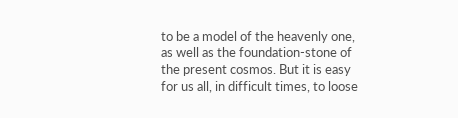to be a model of the heavenly one, as well as the foundation-stone of the present cosmos. But it is easy for us all, in difficult times, to loose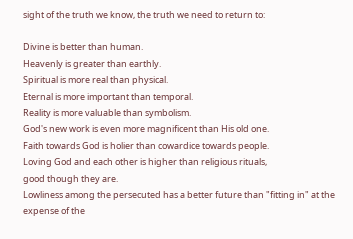sight of the truth we know, the truth we need to return to:

Divine is better than human.
Heavenly is greater than earthly.
Spiritual is more real than physical.
Eternal is more important than temporal.
Reality is more valuable than symbolism.
God's new work is even more magnificent than His old one.
Faith towards God is holier than cowardice towards people.
Loving God and each other is higher than religious rituals,
good though they are.
Lowliness among the persecuted has a better future than "fitting in" at the expense of the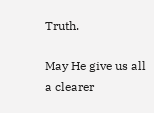Truth.

May He give us all a clearer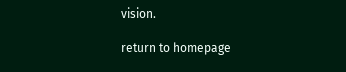vision.

return to homepage